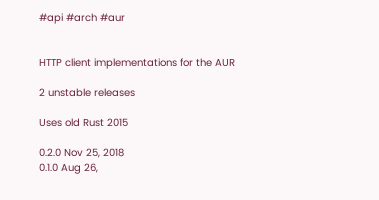#api #arch #aur


HTTP client implementations for the AUR

2 unstable releases

Uses old Rust 2015

0.2.0 Nov 25, 2018
0.1.0 Aug 26,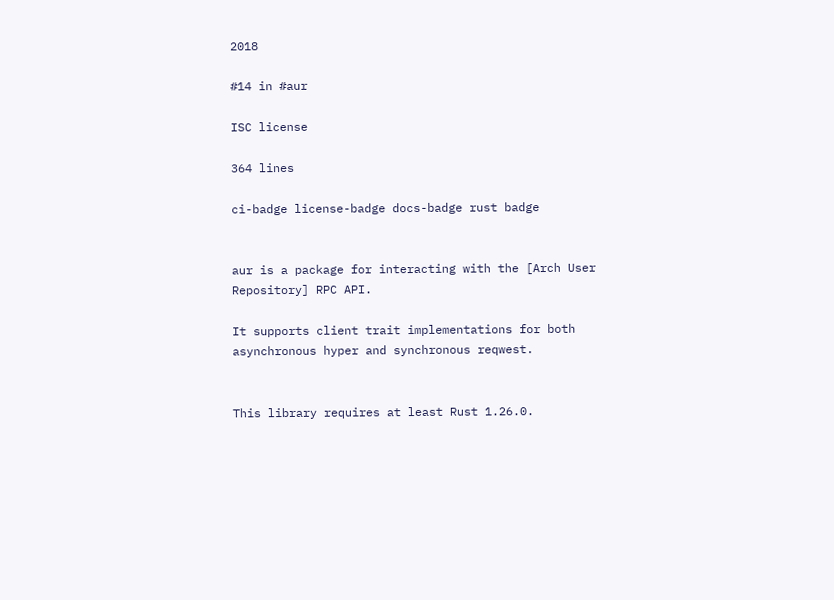2018

#14 in #aur

ISC license

364 lines

ci-badge license-badge docs-badge rust badge


aur is a package for interacting with the [Arch User Repository] RPC API.

It supports client trait implementations for both asynchronous hyper and synchronous reqwest.


This library requires at least Rust 1.26.0.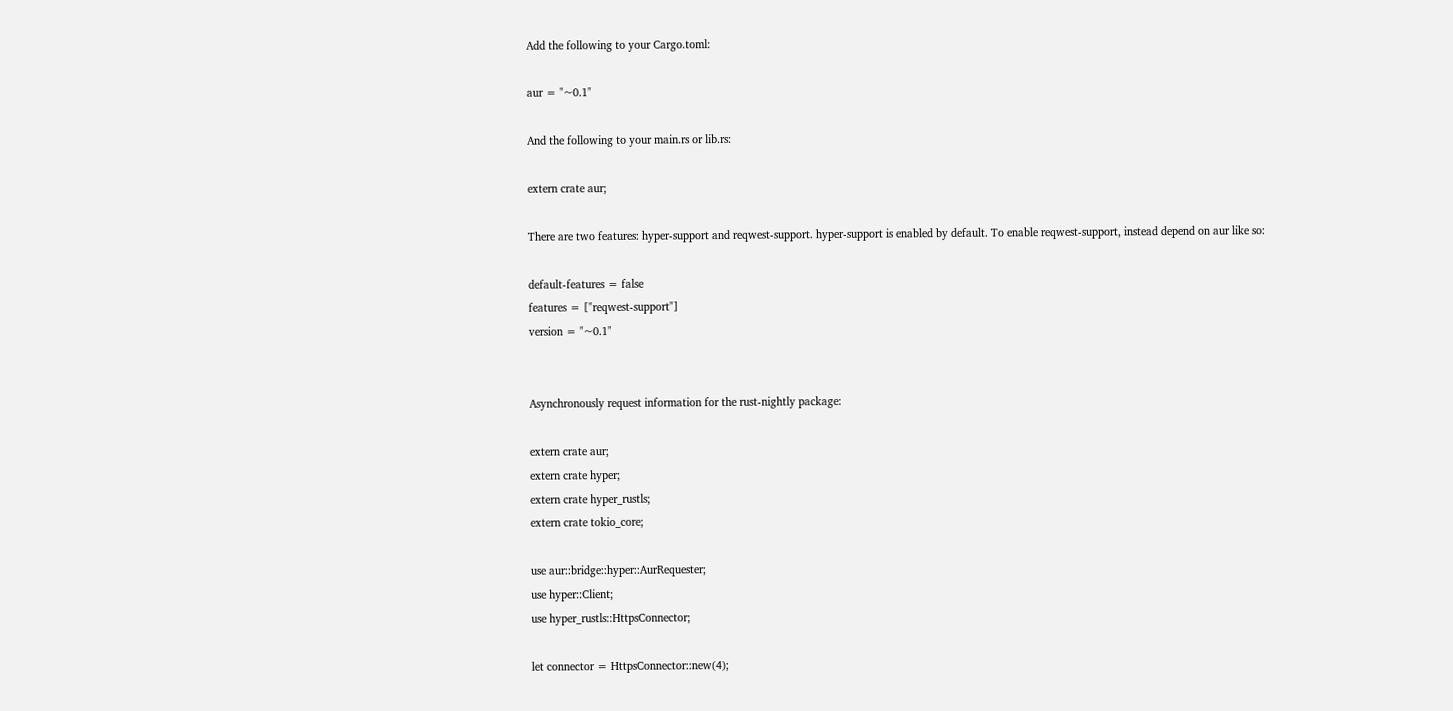Add the following to your Cargo.toml:

aur = "~0.1"

And the following to your main.rs or lib.rs:

extern crate aur;

There are two features: hyper-support and reqwest-support. hyper-support is enabled by default. To enable reqwest-support, instead depend on aur like so:

default-features = false
features = ["reqwest-support"]
version = "~0.1"


Asynchronously request information for the rust-nightly package:

extern crate aur;
extern crate hyper;
extern crate hyper_rustls;
extern crate tokio_core;

use aur::bridge::hyper::AurRequester;
use hyper::Client;
use hyper_rustls::HttpsConnector;

let connector = HttpsConnector::new(4);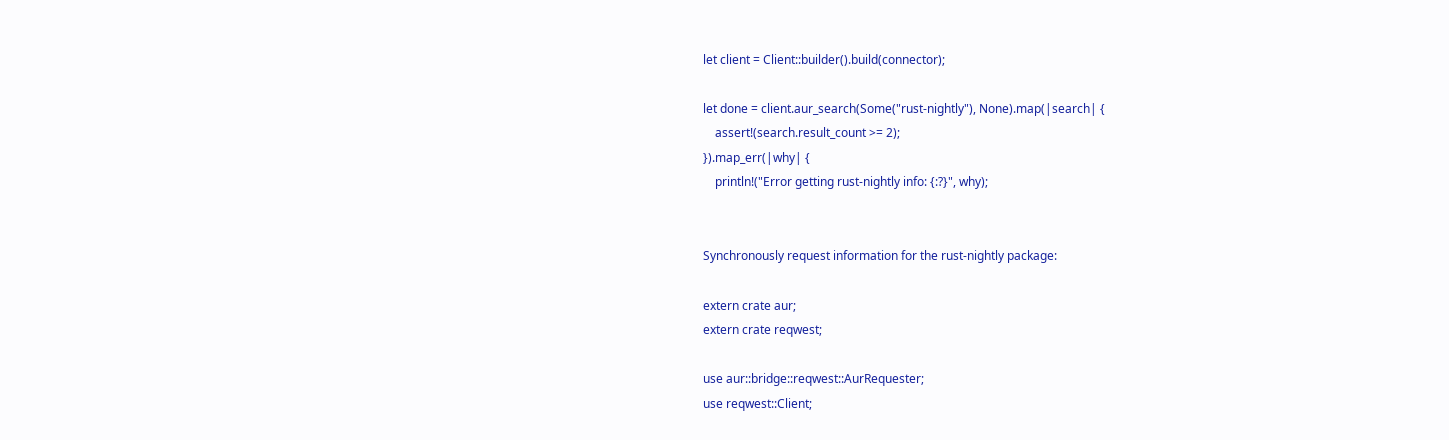let client = Client::builder().build(connector);

let done = client.aur_search(Some("rust-nightly"), None).map(|search| {
    assert!(search.result_count >= 2);
}).map_err(|why| {
    println!("Error getting rust-nightly info: {:?}", why);


Synchronously request information for the rust-nightly package:

extern crate aur;
extern crate reqwest;

use aur::bridge::reqwest::AurRequester;
use reqwest::Client;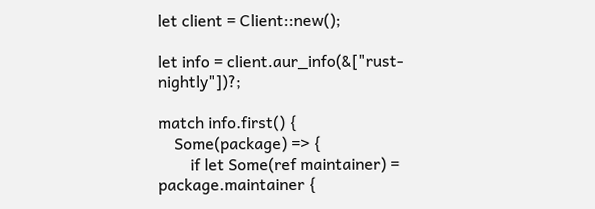let client = Client::new();

let info = client.aur_info(&["rust-nightly"])?;

match info.first() {
    Some(package) => {
        if let Some(ref maintainer) = package.maintainer {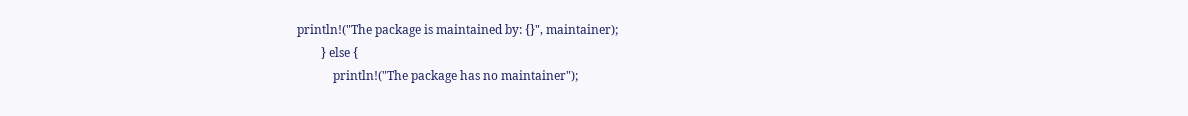println!("The package is maintained by: {}", maintainer);
        } else {
            println!("The package has no maintainer");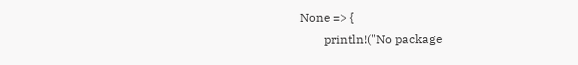None => {
        println!("No package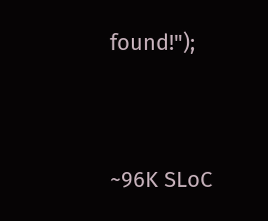found!");




~96K SLoC